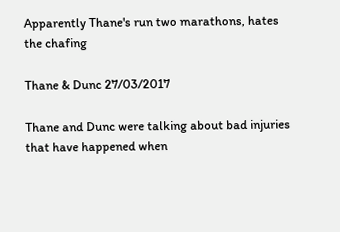Apparently Thane's run two marathons, hates the chafing

Thane & Dunc 27/03/2017

Thane and Dunc were talking about bad injuries that have happened when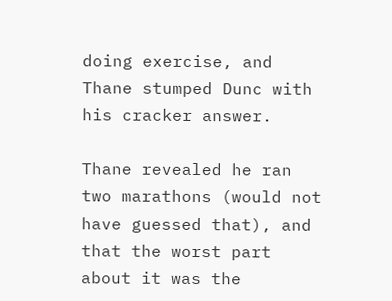doing exercise, and Thane stumped Dunc with his cracker answer.

Thane revealed he ran two marathons (would not have guessed that), and that the worst part about it was the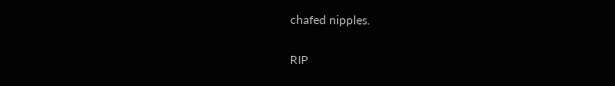chafed nipples.

RIP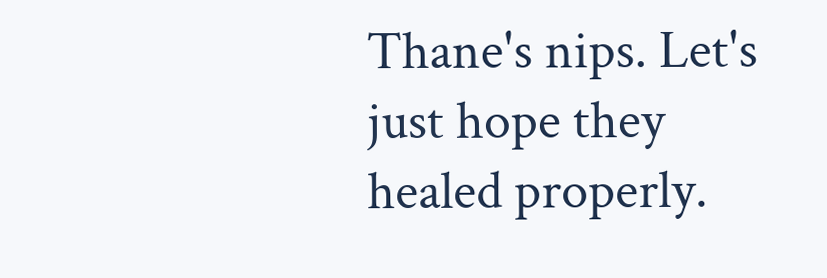Thane's nips. Let's just hope they healed properly.